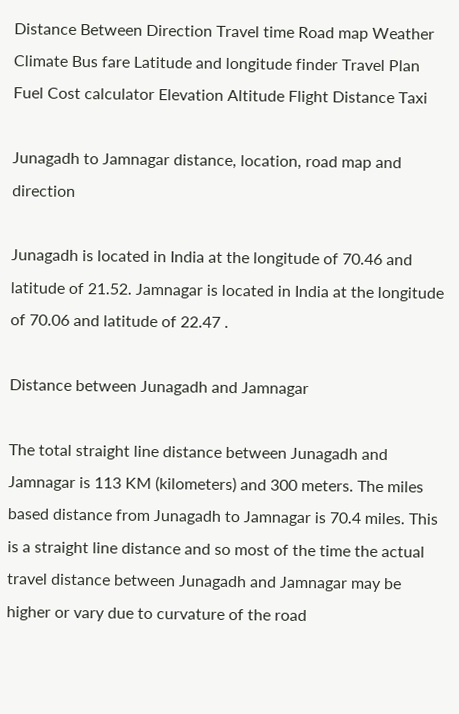Distance Between Direction Travel time Road map Weather Climate Bus fare Latitude and longitude finder Travel Plan Fuel Cost calculator Elevation Altitude Flight Distance Taxi

Junagadh to Jamnagar distance, location, road map and direction

Junagadh is located in India at the longitude of 70.46 and latitude of 21.52. Jamnagar is located in India at the longitude of 70.06 and latitude of 22.47 .

Distance between Junagadh and Jamnagar

The total straight line distance between Junagadh and Jamnagar is 113 KM (kilometers) and 300 meters. The miles based distance from Junagadh to Jamnagar is 70.4 miles. This is a straight line distance and so most of the time the actual travel distance between Junagadh and Jamnagar may be higher or vary due to curvature of the road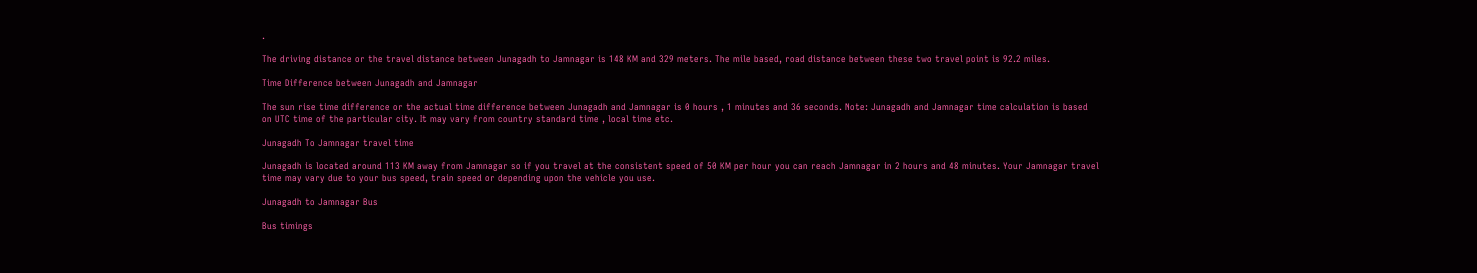.

The driving distance or the travel distance between Junagadh to Jamnagar is 148 KM and 329 meters. The mile based, road distance between these two travel point is 92.2 miles.

Time Difference between Junagadh and Jamnagar

The sun rise time difference or the actual time difference between Junagadh and Jamnagar is 0 hours , 1 minutes and 36 seconds. Note: Junagadh and Jamnagar time calculation is based on UTC time of the particular city. It may vary from country standard time , local time etc.

Junagadh To Jamnagar travel time

Junagadh is located around 113 KM away from Jamnagar so if you travel at the consistent speed of 50 KM per hour you can reach Jamnagar in 2 hours and 48 minutes. Your Jamnagar travel time may vary due to your bus speed, train speed or depending upon the vehicle you use.

Junagadh to Jamnagar Bus

Bus timings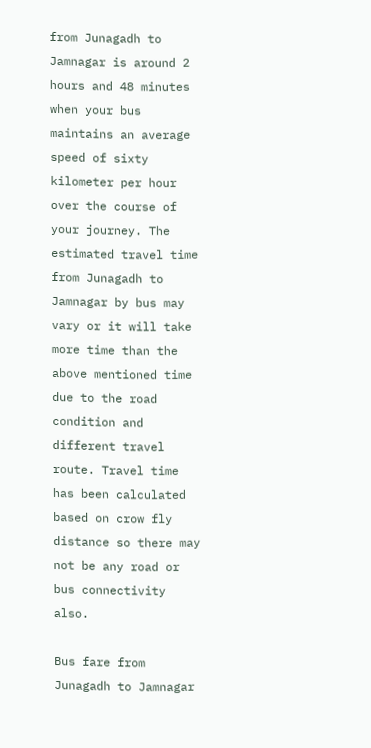from Junagadh to Jamnagar is around 2 hours and 48 minutes when your bus maintains an average speed of sixty kilometer per hour over the course of your journey. The estimated travel time from Junagadh to Jamnagar by bus may vary or it will take more time than the above mentioned time due to the road condition and different travel route. Travel time has been calculated based on crow fly distance so there may not be any road or bus connectivity also.

Bus fare from Junagadh to Jamnagar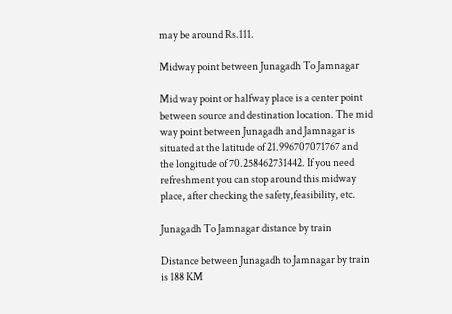may be around Rs.111.

Midway point between Junagadh To Jamnagar

Mid way point or halfway place is a center point between source and destination location. The mid way point between Junagadh and Jamnagar is situated at the latitude of 21.996707071767 and the longitude of 70.258462731442. If you need refreshment you can stop around this midway place, after checking the safety,feasibility, etc.

Junagadh To Jamnagar distance by train

Distance between Junagadh to Jamnagar by train is 188 KM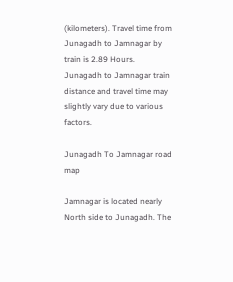(kilometers). Travel time from Junagadh to Jamnagar by train is 2.89 Hours. Junagadh to Jamnagar train distance and travel time may slightly vary due to various factors.

Junagadh To Jamnagar road map

Jamnagar is located nearly North side to Junagadh. The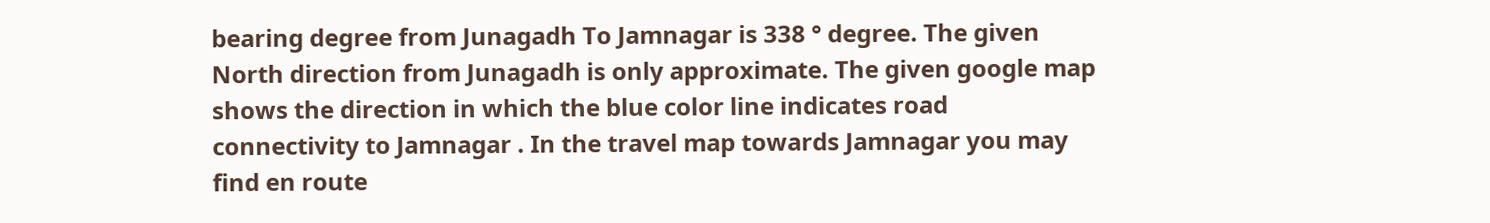bearing degree from Junagadh To Jamnagar is 338 ° degree. The given North direction from Junagadh is only approximate. The given google map shows the direction in which the blue color line indicates road connectivity to Jamnagar . In the travel map towards Jamnagar you may find en route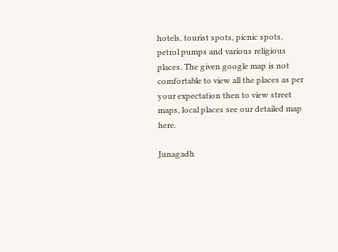hotels, tourist spots, picnic spots, petrol pumps and various religious places. The given google map is not comfortable to view all the places as per your expectation then to view street maps, local places see our detailed map here.

Junagadh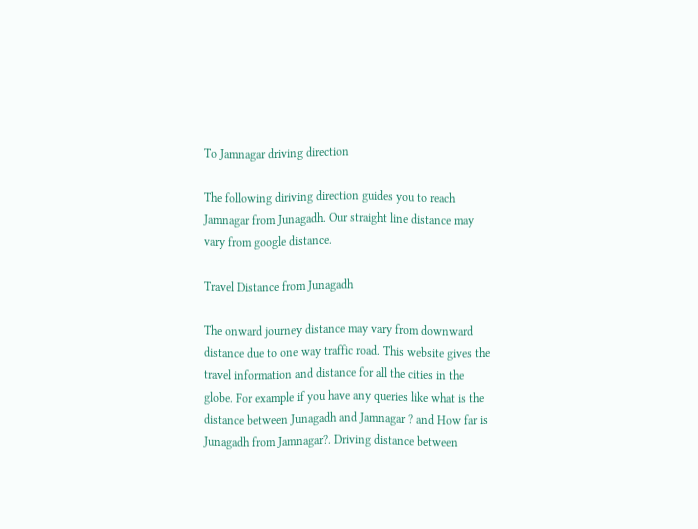To Jamnagar driving direction

The following diriving direction guides you to reach Jamnagar from Junagadh. Our straight line distance may vary from google distance.

Travel Distance from Junagadh

The onward journey distance may vary from downward distance due to one way traffic road. This website gives the travel information and distance for all the cities in the globe. For example if you have any queries like what is the distance between Junagadh and Jamnagar ? and How far is Junagadh from Jamnagar?. Driving distance between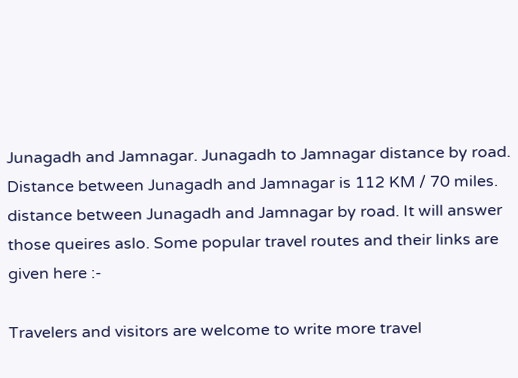Junagadh and Jamnagar. Junagadh to Jamnagar distance by road. Distance between Junagadh and Jamnagar is 112 KM / 70 miles. distance between Junagadh and Jamnagar by road. It will answer those queires aslo. Some popular travel routes and their links are given here :-

Travelers and visitors are welcome to write more travel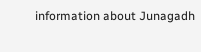information about Junagadh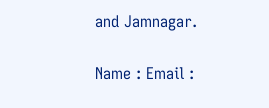and Jamnagar.

Name : Email :